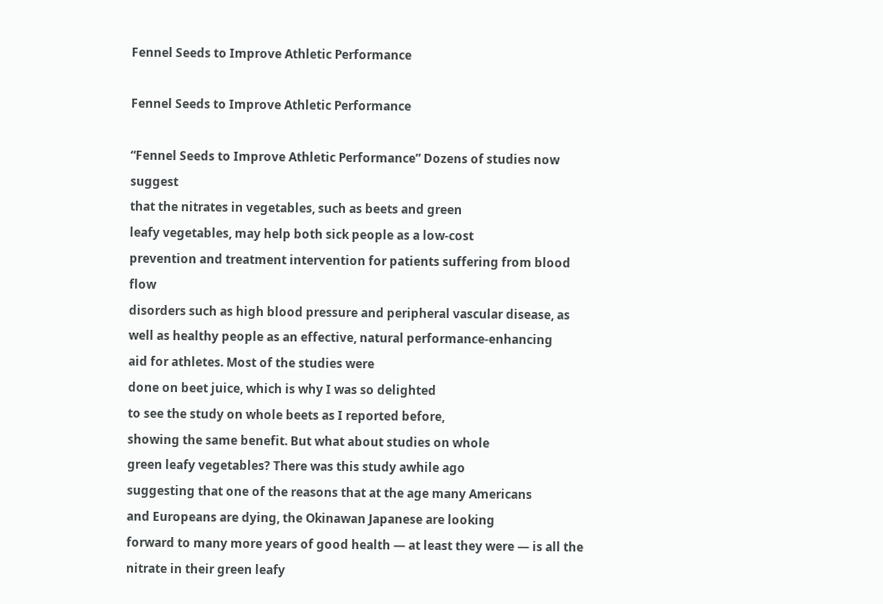Fennel Seeds to Improve Athletic Performance

Fennel Seeds to Improve Athletic Performance

“Fennel Seeds to Improve Athletic Performance” Dozens of studies now suggest
that the nitrates in vegetables, such as beets and green
leafy vegetables, may help both sick people as a low-cost
prevention and treatment intervention for patients suffering from blood flow
disorders such as high blood pressure and peripheral vascular disease, as
well as healthy people as an effective, natural performance-enhancing
aid for athletes. Most of the studies were
done on beet juice, which is why I was so delighted
to see the study on whole beets as I reported before,
showing the same benefit. But what about studies on whole
green leafy vegetables? There was this study awhile ago
suggesting that one of the reasons that at the age many Americans
and Europeans are dying, the Okinawan Japanese are looking
forward to many more years of good health — at least they were — is all the nitrate in their green leafy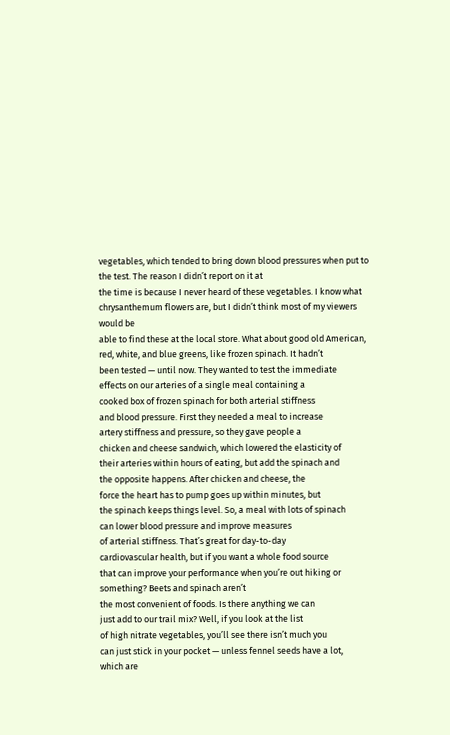vegetables, which tended to bring down blood pressures when put to the test. The reason I didn’t report on it at
the time is because I never heard of these vegetables. I know what
chrysanthemum flowers are, but I didn’t think most of my viewers would be
able to find these at the local store. What about good old American,
red, white, and blue greens, like frozen spinach. It hadn’t
been tested — until now. They wanted to test the immediate
effects on our arteries of a single meal containing a
cooked box of frozen spinach for both arterial stiffness
and blood pressure. First they needed a meal to increase
artery stiffness and pressure, so they gave people a
chicken and cheese sandwich, which lowered the elasticity of
their arteries within hours of eating, but add the spinach and
the opposite happens. After chicken and cheese, the
force the heart has to pump goes up within minutes, but
the spinach keeps things level. So, a meal with lots of spinach
can lower blood pressure and improve measures
of arterial stiffness. That’s great for day-to-day
cardiovascular health, but if you want a whole food source
that can improve your performance when you’re out hiking or something? Beets and spinach aren’t
the most convenient of foods. Is there anything we can
just add to our trail mix? Well, if you look at the list
of high nitrate vegetables, you’ll see there isn’t much you
can just stick in your pocket — unless fennel seeds have a lot,
which are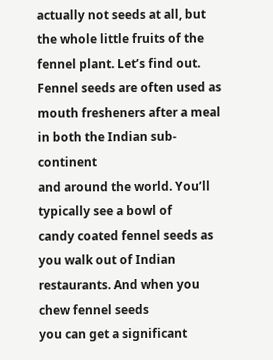actually not seeds at all, but the whole little fruits of the
fennel plant. Let’s find out. Fennel seeds are often used as
mouth fresheners after a meal in both the Indian sub-continent
and around the world. You’ll typically see a bowl of
candy coated fennel seeds as you walk out of Indian restaurants. And when you chew fennel seeds
you can get a significant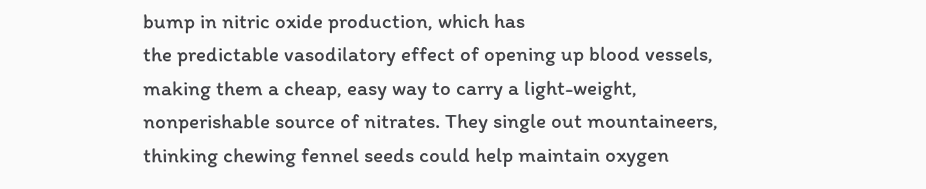bump in nitric oxide production, which has
the predictable vasodilatory effect of opening up blood vessels,
making them a cheap, easy way to carry a light-weight,
nonperishable source of nitrates. They single out mountaineers,
thinking chewing fennel seeds could help maintain oxygen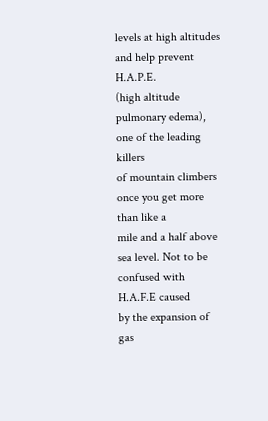levels at high altitudes and help prevent H.A.P.E.
(high altitude pulmonary edema), one of the leading killers
of mountain climbers once you get more than like a
mile and a half above sea level. Not to be confused with H.A.F.E caused
by the expansion of gas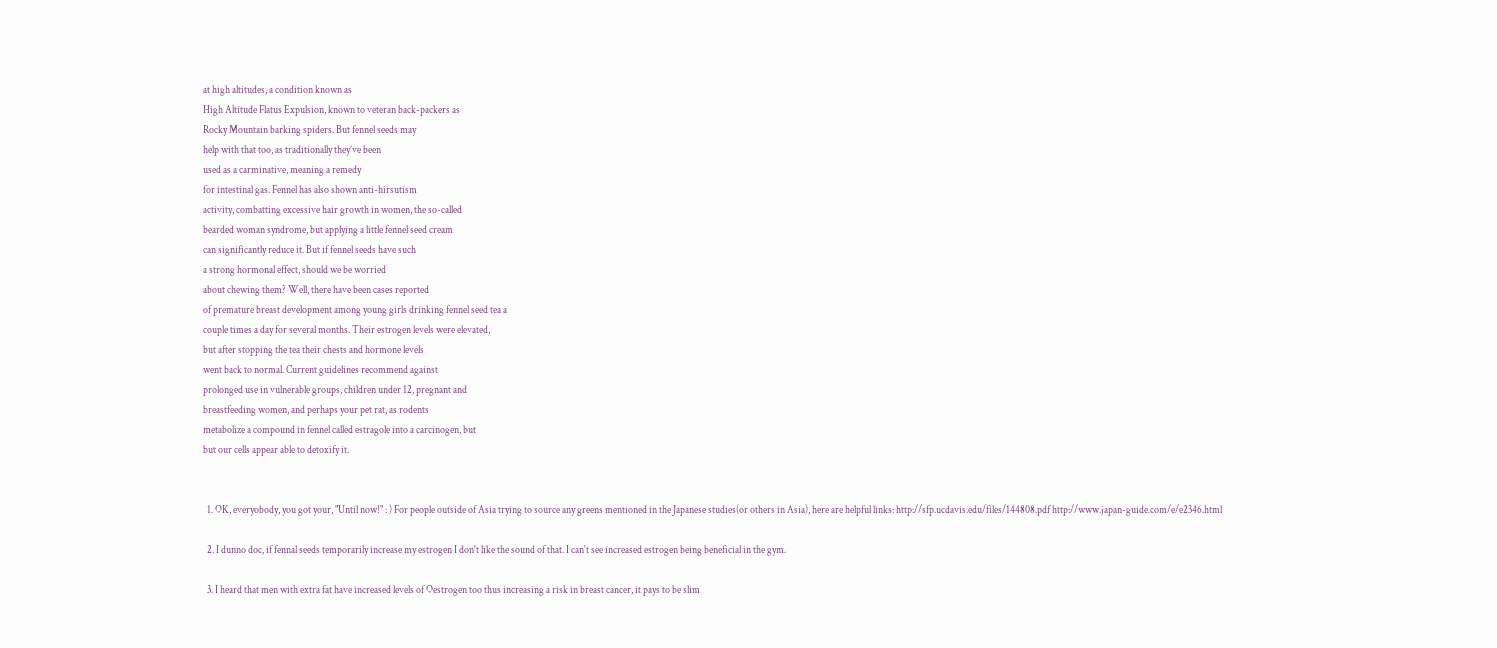at high altitudes, a condition known as
High Altitude Flatus Expulsion, known to veteran back-packers as
Rocky Mountain barking spiders. But fennel seeds may
help with that too, as traditionally they’ve been
used as a carminative, meaning a remedy
for intestinal gas. Fennel has also shown anti-hirsutism
activity, combatting excessive hair growth in women, the so-called
bearded woman syndrome, but applying a little fennel seed cream
can significantly reduce it. But if fennel seeds have such
a strong hormonal effect, should we be worried
about chewing them? Well, there have been cases reported
of premature breast development among young girls drinking fennel seed tea a
couple times a day for several months. Their estrogen levels were elevated,
but after stopping the tea their chests and hormone levels
went back to normal. Current guidelines recommend against
prolonged use in vulnerable groups, children under 12, pregnant and
breastfeeding women, and perhaps your pet rat, as rodents
metabolize a compound in fennel called estragole into a carcinogen, but
but our cells appear able to detoxify it.


  1. OK, everyobody, you got your, "Until now!" : ) For people outside of Asia trying to source any greens mentioned in the Japanese studies(or others in Asia), here are helpful links: http://sfp.ucdavis.edu/files/144808.pdf http://www.japan-guide.com/e/e2346.html

  2. I dunno doc, if fennal seeds temporarily increase my estrogen I don't like the sound of that. I can't see increased estrogen being beneficial in the gym.

  3. I heard that men with extra fat have increased levels of Oestrogen too thus increasing a risk in breast cancer, it pays to be slim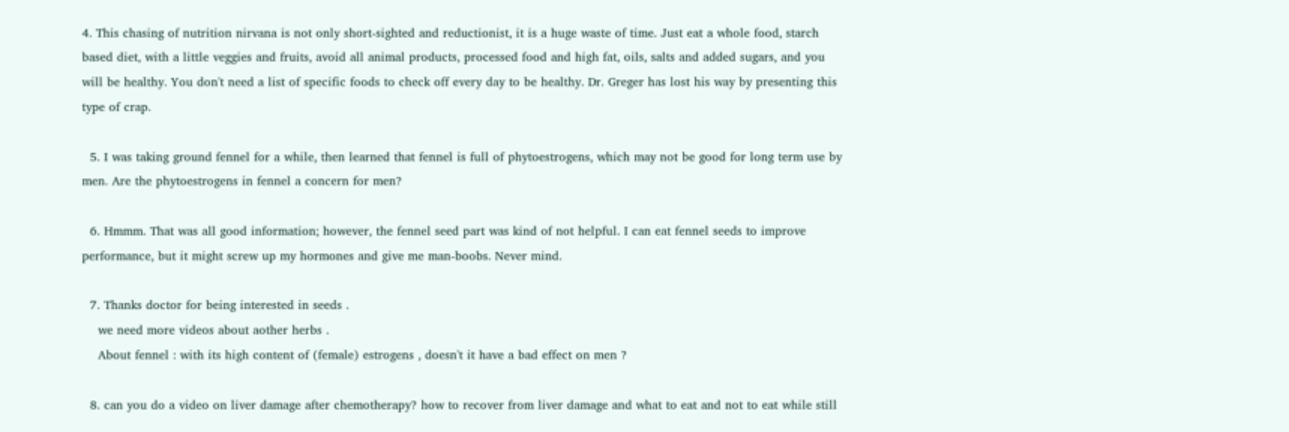4. This chasing of nutrition nirvana is not only short-sighted and reductionist, it is a huge waste of time. Just eat a whole food, starch based diet, with a little veggies and fruits, avoid all animal products, processed food and high fat, oils, salts and added sugars, and you will be healthy. You don't need a list of specific foods to check off every day to be healthy. Dr. Greger has lost his way by presenting this type of crap.

  5. I was taking ground fennel for a while, then learned that fennel is full of phytoestrogens, which may not be good for long term use by men. Are the phytoestrogens in fennel a concern for men?

  6. Hmmm. That was all good information; however, the fennel seed part was kind of not helpful. I can eat fennel seeds to improve performance, but it might screw up my hormones and give me man-boobs. Never mind.

  7. Thanks doctor for being interested in seeds .
    we need more videos about aother herbs .
    About fennel : with its high content of (female) estrogens , doesn't it have a bad effect on men ?

  8. can you do a video on liver damage after chemotherapy? how to recover from liver damage and what to eat and not to eat while still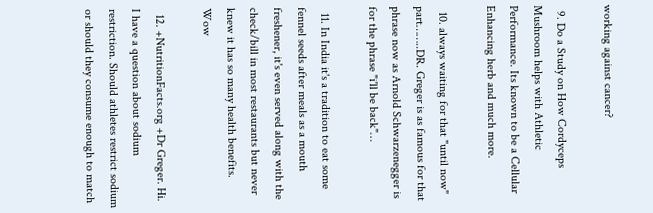working against cancer?

  9. Do a Study on How Cordyceps Mushroom helps with Athletic Performance. Its known to be a Cellular Enhancing herb and much more.

  10. always waiting for that "until now" part……..DR. Greger is as famous for that phrase now as Arnold Schwarzenegger is for the phrase "i'll be back"…

  11. In India it's a tradition to eat some fennel seeds after meals as a mouth freshener, it's even served along with the check/bill in most restaurants but never knew it has so many health benefits. Wow

  12. +NutritionFacts.org +Dr Greger. Hi. I have a question about sodium restriction. Should athletes restrict sodium or should they consume enough to match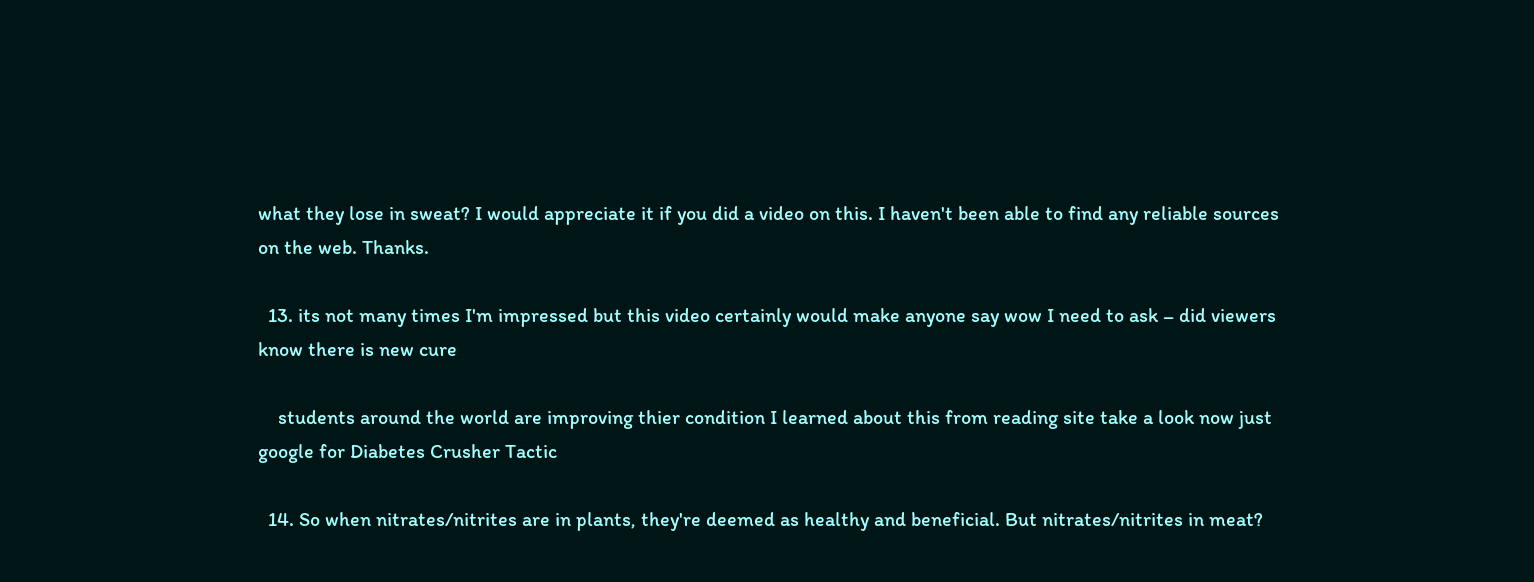what they lose in sweat? I would appreciate it if you did a video on this. I haven't been able to find any reliable sources on the web. Thanks.

  13. its not many times I'm impressed but this video certainly would make anyone say wow I need to ask – did viewers know there is new cure

    students around the world are improving thier condition I learned about this from reading site take a look now just google for Diabetes Crusher Tactic

  14. So when nitrates/nitrites are in plants, they're deemed as healthy and beneficial. But nitrates/nitrites in meat?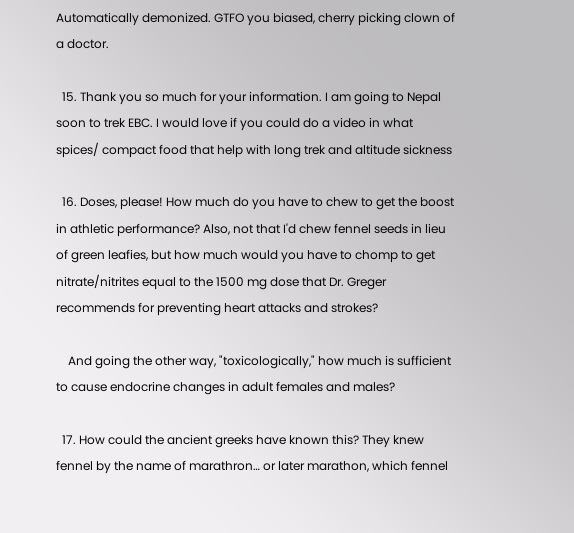Automatically demonized. GTFO you biased, cherry picking clown of a doctor.

  15. Thank you so much for your information. I am going to Nepal soon to trek EBC. I would love if you could do a video in what spices/ compact food that help with long trek and altitude sickness

  16. Doses, please! How much do you have to chew to get the boost in athletic performance? Also, not that I'd chew fennel seeds in lieu of green leafies, but how much would you have to chomp to get nitrate/nitrites equal to the 1500 mg dose that Dr. Greger recommends for preventing heart attacks and strokes?

    And going the other way, "toxicologically," how much is sufficient to cause endocrine changes in adult females and males?

  17. How could the ancient greeks have known this? They knew fennel by the name of marathron… or later marathon, which fennel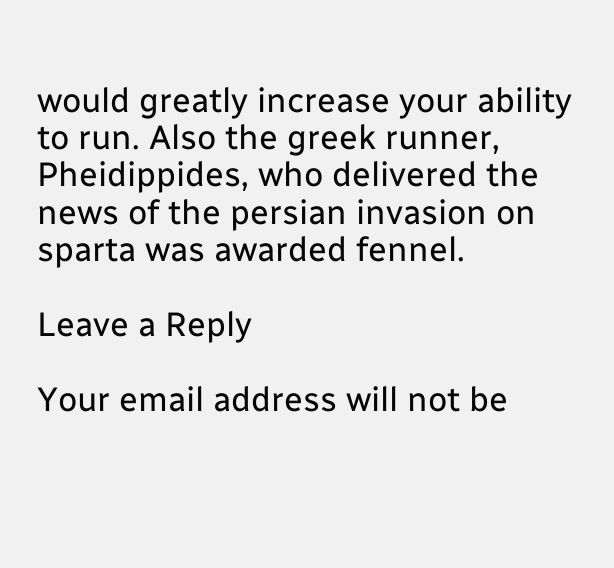would greatly increase your ability to run. Also the greek runner, Pheidippides, who delivered the news of the persian invasion on sparta was awarded fennel.

Leave a Reply

Your email address will not be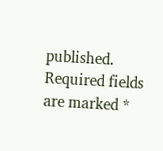published. Required fields are marked *